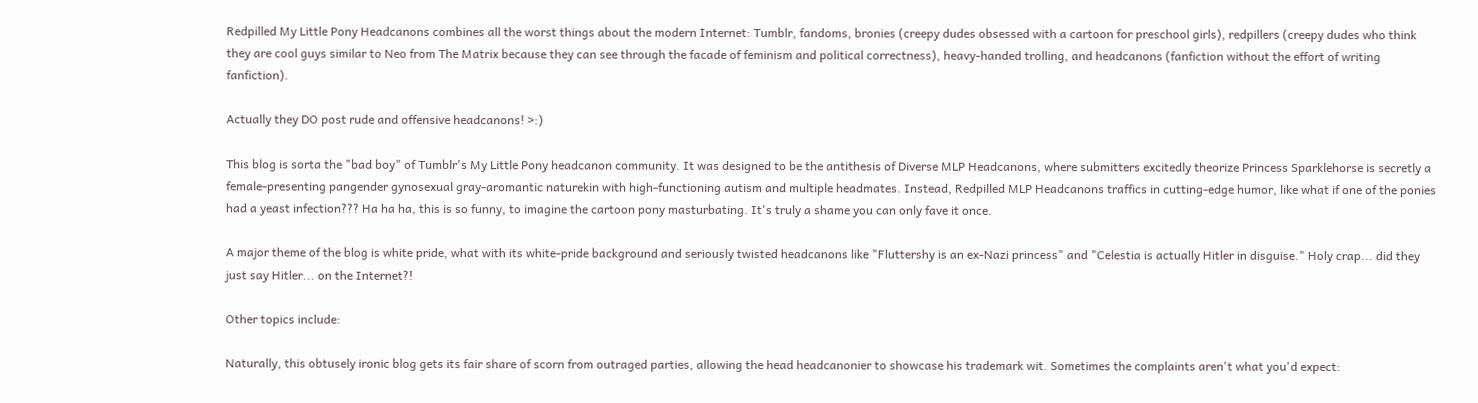Redpilled My Little Pony Headcanons combines all the worst things about the modern Internet: Tumblr, fandoms, bronies (creepy dudes obsessed with a cartoon for preschool girls), redpillers (creepy dudes who think they are cool guys similar to Neo from The Matrix because they can see through the facade of feminism and political correctness), heavy-handed trolling, and headcanons (fanfiction without the effort of writing fanfiction).

Actually they DO post rude and offensive headcanons! >:)

This blog is sorta the "bad boy" of Tumblr's My Little Pony headcanon community. It was designed to be the antithesis of Diverse MLP Headcanons, where submitters excitedly theorize Princess Sparklehorse is secretly a female-presenting pangender gynosexual gray-aromantic naturekin with high-functioning autism and multiple headmates. Instead, Redpilled MLP Headcanons traffics in cutting-edge humor, like what if one of the ponies had a yeast infection??? Ha ha ha, this is so funny, to imagine the cartoon pony masturbating. It's truly a shame you can only fave it once.

A major theme of the blog is white pride, what with its white-pride background and seriously twisted headcanons like "Fluttershy is an ex-Nazi princess" and "Celestia is actually Hitler in disguise." Holy crap... did they just say Hitler... on the Internet?!

Other topics include:

Naturally, this obtusely ironic blog gets its fair share of scorn from outraged parties, allowing the head headcanonier to showcase his trademark wit. Sometimes the complaints aren't what you'd expect: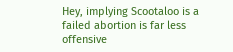Hey, implying Scootaloo is a failed abortion is far less offensive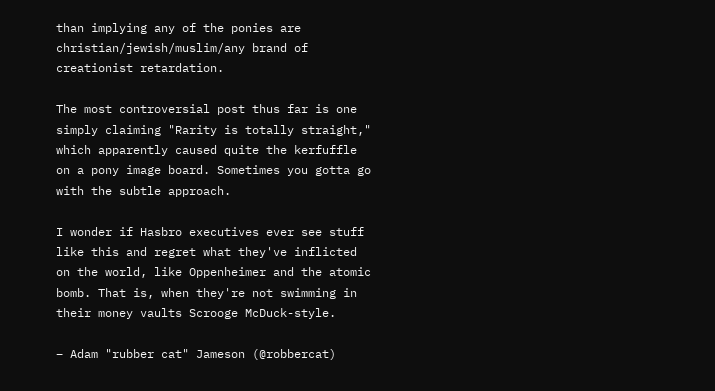than implying any of the ponies are christian/jewish/muslim/any brand of creationist retardation.

The most controversial post thus far is one simply claiming "Rarity is totally straight," which apparently caused quite the kerfuffle on a pony image board. Sometimes you gotta go with the subtle approach.

I wonder if Hasbro executives ever see stuff like this and regret what they've inflicted on the world, like Oppenheimer and the atomic bomb. That is, when they're not swimming in their money vaults Scrooge McDuck-style.

– Adam "rubber cat" Jameson (@robbercat)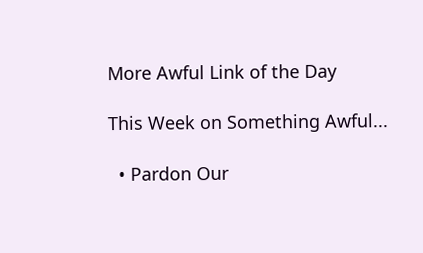More Awful Link of the Day

This Week on Something Awful...

  • Pardon Our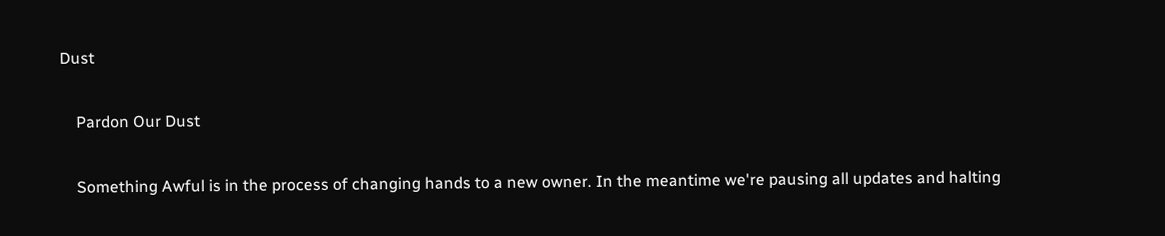Dust

    Pardon Our Dust

    Something Awful is in the process of changing hands to a new owner. In the meantime we're pausing all updates and halting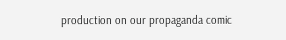production on our propaganda comic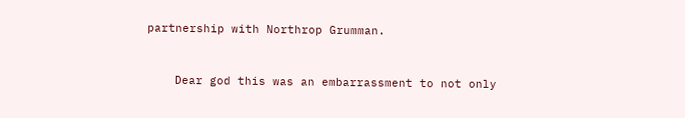partnership with Northrop Grumman.



    Dear god this was an embarrassment to not only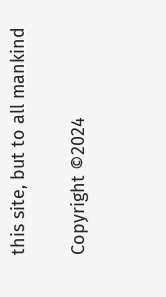this site, but to all mankind

Copyright ©2024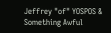Jeffrey "of" YOSPOS & Something Awful